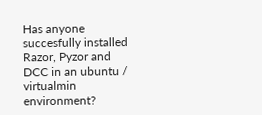Has anyone succesfully installed Razor, Pyzor and DCC in an ubuntu / virtualmin environment?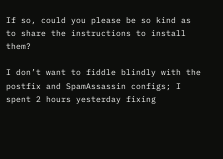If so, could you please be so kind as to share the instructions to install them?

I don’t want to fiddle blindly with the postfix and SpamAssassin configs; I spent 2 hours yesterday fixing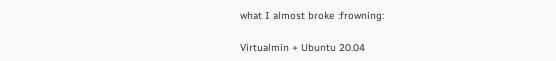what I almost broke :frowning:

Virtualmin + Ubuntu 20.04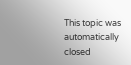This topic was automatically closed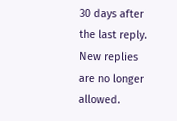30 days after the last reply. New replies are no longer allowed.